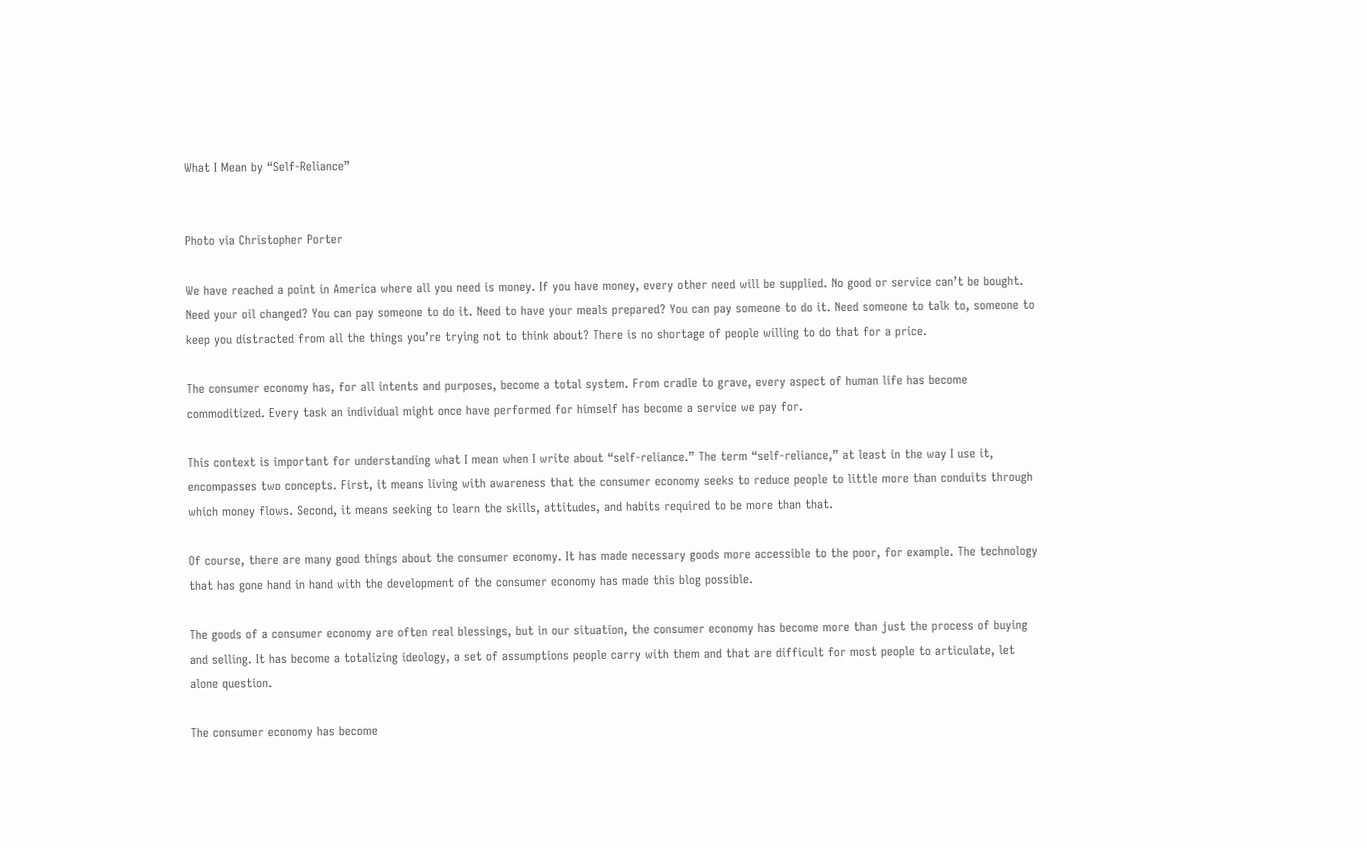What I Mean by “Self-Reliance”


Photo via Christopher Porter

We have reached a point in America where all you need is money. If you have money, every other need will be supplied. No good or service can’t be bought. Need your oil changed? You can pay someone to do it. Need to have your meals prepared? You can pay someone to do it. Need someone to talk to, someone to keep you distracted from all the things you’re trying not to think about? There is no shortage of people willing to do that for a price.

The consumer economy has, for all intents and purposes, become a total system. From cradle to grave, every aspect of human life has become commoditized. Every task an individual might once have performed for himself has become a service we pay for.

This context is important for understanding what I mean when I write about “self-reliance.” The term “self-reliance,” at least in the way I use it, encompasses two concepts. First, it means living with awareness that the consumer economy seeks to reduce people to little more than conduits through which money flows. Second, it means seeking to learn the skills, attitudes, and habits required to be more than that.

Of course, there are many good things about the consumer economy. It has made necessary goods more accessible to the poor, for example. The technology that has gone hand in hand with the development of the consumer economy has made this blog possible.

The goods of a consumer economy are often real blessings, but in our situation, the consumer economy has become more than just the process of buying and selling. It has become a totalizing ideology, a set of assumptions people carry with them and that are difficult for most people to articulate, let alone question.

The consumer economy has become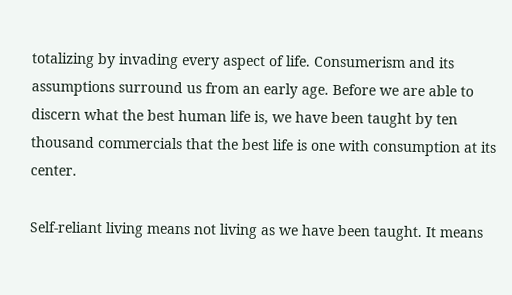totalizing by invading every aspect of life. Consumerism and its assumptions surround us from an early age. Before we are able to discern what the best human life is, we have been taught by ten thousand commercials that the best life is one with consumption at its center.

Self-reliant living means not living as we have been taught. It means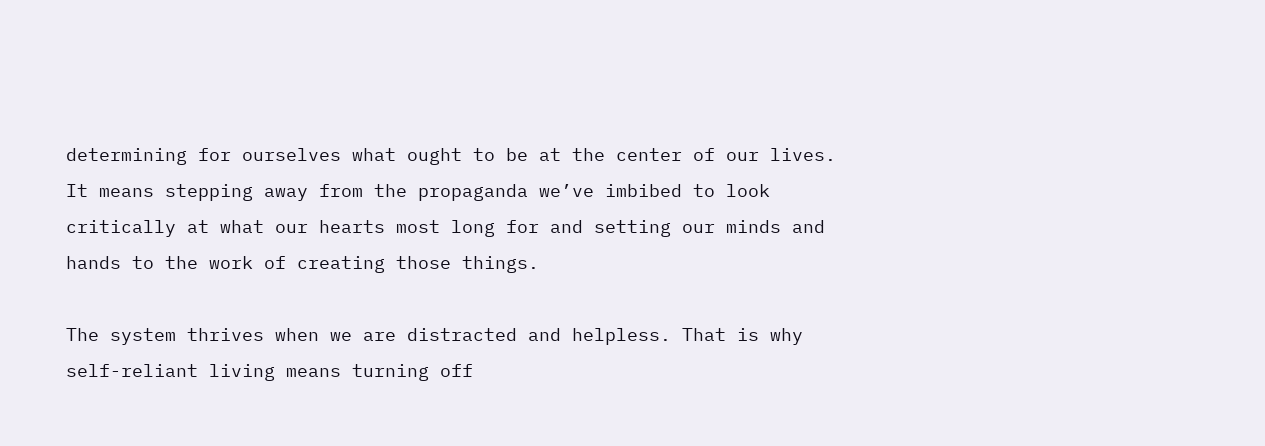determining for ourselves what ought to be at the center of our lives. It means stepping away from the propaganda we’ve imbibed to look critically at what our hearts most long for and setting our minds and hands to the work of creating those things.

The system thrives when we are distracted and helpless. That is why self-reliant living means turning off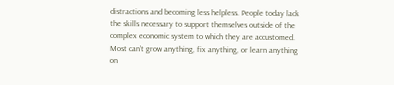distractions and becoming less helpless. People today lack the skills necessary to support themselves outside of the complex economic system to which they are accustomed. Most can’t grow anything, fix anything, or learn anything on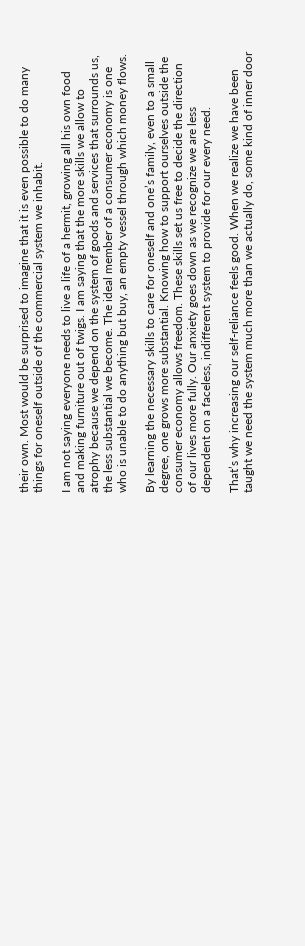their own. Most would be surprised to imagine that it is even possible to do many things for oneself outside of the commercial system we inhabit.

I am not saying everyone needs to live a life of a hermit, growing all his own food and making furniture out of twigs. I am saying that the more skills we allow to atrophy because we depend on the system of goods and services that surrounds us, the less substantial we become. The ideal member of a consumer economy is one who is unable to do anything but buy, an empty vessel through which money flows.

By learning the necessary skills to care for oneself and one’s family, even to a small degree, one grows more substantial. Knowing how to support ourselves outside the consumer economy allows freedom. These skills set us free to decide the direction of our lives more fully. Our anxiety goes down as we recognize we are less dependent on a faceless, indifferent system to provide for our every need.

That’s why increasing our self-reliance feels good. When we realize we have been taught we need the system much more than we actually do, some kind of inner door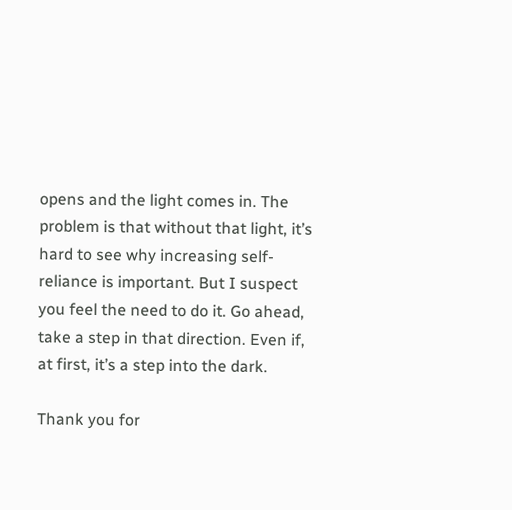opens and the light comes in. The problem is that without that light, it’s hard to see why increasing self-reliance is important. But I suspect you feel the need to do it. Go ahead, take a step in that direction. Even if, at first, it’s a step into the dark.

Thank you for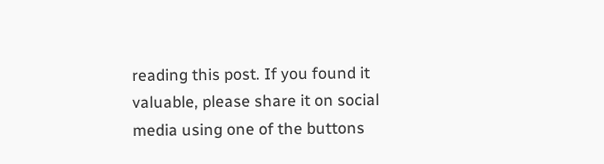reading this post. If you found it valuable, please share it on social media using one of the buttons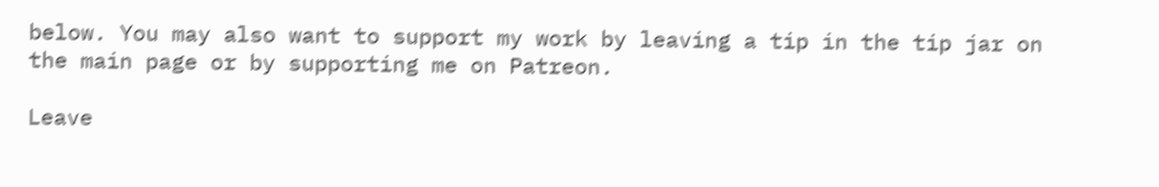below. You may also want to support my work by leaving a tip in the tip jar on the main page or by supporting me on Patreon.

Leave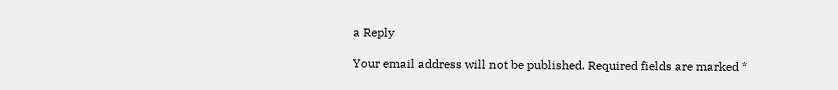a Reply

Your email address will not be published. Required fields are marked *